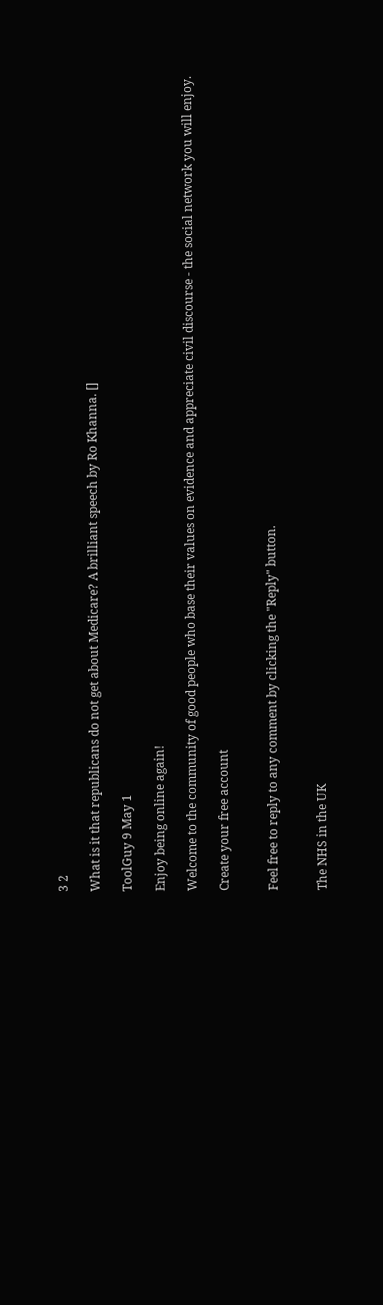3 2

What is it that republicans do not get about Medicare? A brilliant speech by Ro Khanna. []

ToolGuy 9 May 1

Enjoy being online again!

Welcome to the community of good people who base their values on evidence and appreciate civil discourse - the social network you will enjoy.

Create your free account


Feel free to reply to any comment by clicking the "Reply" button.


The NHS in the UK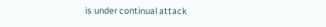is under continual attack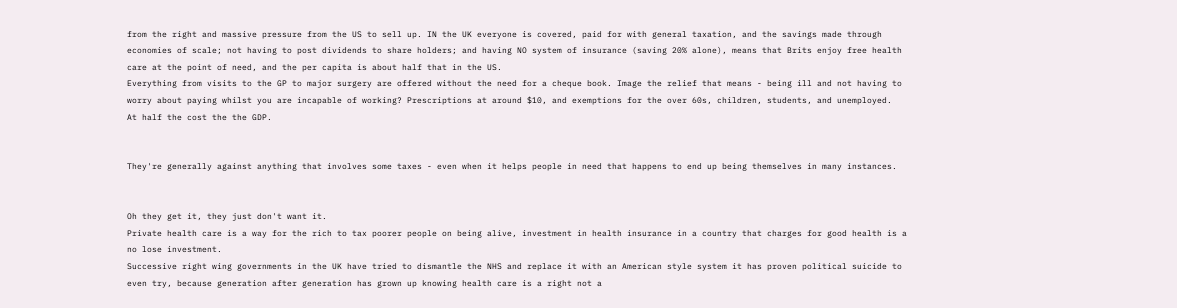from the right and massive pressure from the US to sell up. IN the UK everyone is covered, paid for with general taxation, and the savings made through economies of scale; not having to post dividends to share holders; and having NO system of insurance (saving 20% alone), means that Brits enjoy free health care at the point of need, and the per capita is about half that in the US.
Everything from visits to the GP to major surgery are offered without the need for a cheque book. Image the relief that means - being ill and not having to worry about paying whilst you are incapable of working? Prescriptions at around $10, and exemptions for the over 60s, children, students, and unemployed.
At half the cost the the GDP.


They're generally against anything that involves some taxes - even when it helps people in need that happens to end up being themselves in many instances.


Oh they get it, they just don't want it.
Private health care is a way for the rich to tax poorer people on being alive, investment in health insurance in a country that charges for good health is a no lose investment.
Successive right wing governments in the UK have tried to dismantle the NHS and replace it with an American style system it has proven political suicide to even try, because generation after generation has grown up knowing health care is a right not a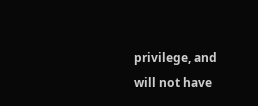privilege, and will not have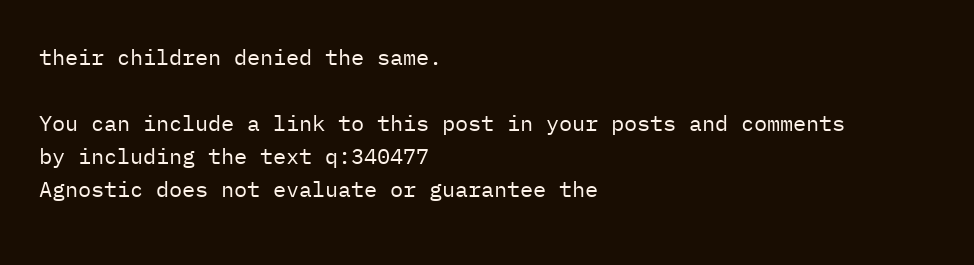their children denied the same.

You can include a link to this post in your posts and comments by including the text q:340477
Agnostic does not evaluate or guarantee the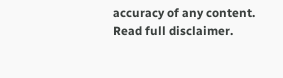accuracy of any content. Read full disclaimer.